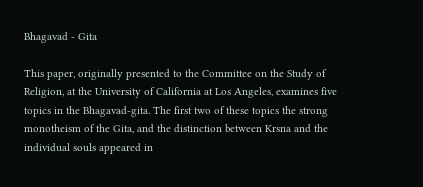Bhagavad - Gita

This paper, originally presented to the Committee on the Study of Religion, at the University of California at Los Angeles, examines five topics in the Bhagavad-gita. The first two of these topics the strong monotheism of the Gita, and the distinction between Krsna and the individual souls appeared in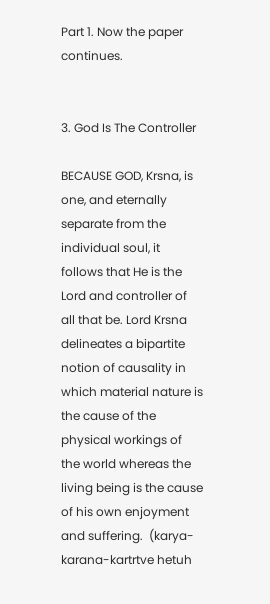Part 1. Now the paper continues.


3. God Is The Controller

BECAUSE GOD, Krsna, is one, and eternally separate from the individual soul, it follows that He is the Lord and controller of all that be. Lord Krsna delineates a bipartite notion of causality in which material nature is the cause of the physical workings of the world whereas the living being is the cause of his own enjoyment and suffering.  (karya-karana-kartrtve hetuh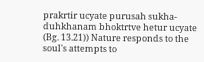prakrtir ucyate purusah sukha-duhkhanam bhoktrtve hetur ucyate (Bg. 13.21)) Nature responds to the soul's attempts to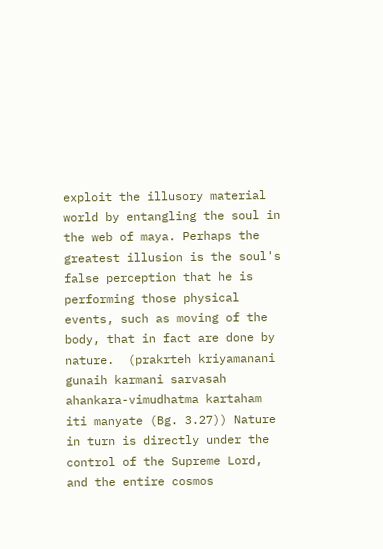exploit the illusory material world by entangling the soul in the web of maya. Perhaps the greatest illusion is the soul's false perception that he is performing those physical events, such as moving of the body, that in fact are done by nature.  (prakrteh kriyamanani gunaih karmani sarvasah ahankara-vimudhatma kartaham iti manyate (Bg. 3.27)) Nature in turn is directly under the control of the Supreme Lord, and the entire cosmos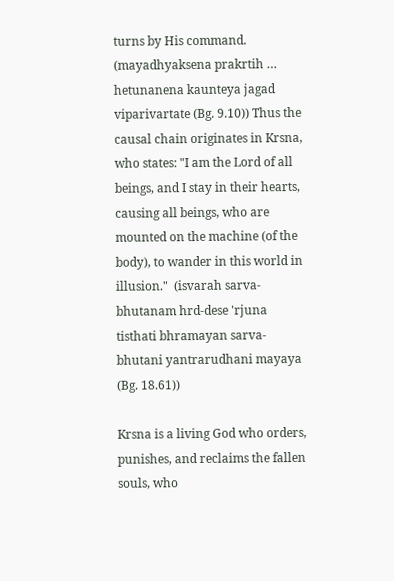turns by His command. (mayadhyaksena prakrtih … hetunanena kaunteya jagad viparivartate (Bg. 9.10)) Thus the causal chain originates in Krsna, who states: "I am the Lord of all beings, and I stay in their hearts, causing all beings, who are mounted on the machine (of the body), to wander in this world in illusion."  (isvarah sarva-bhutanam hrd-dese 'rjuna tisthati bhramayan sarva-bhutani yantrarudhani mayaya (Bg. 18.61))

Krsna is a living God who orders, punishes, and reclaims the fallen souls, who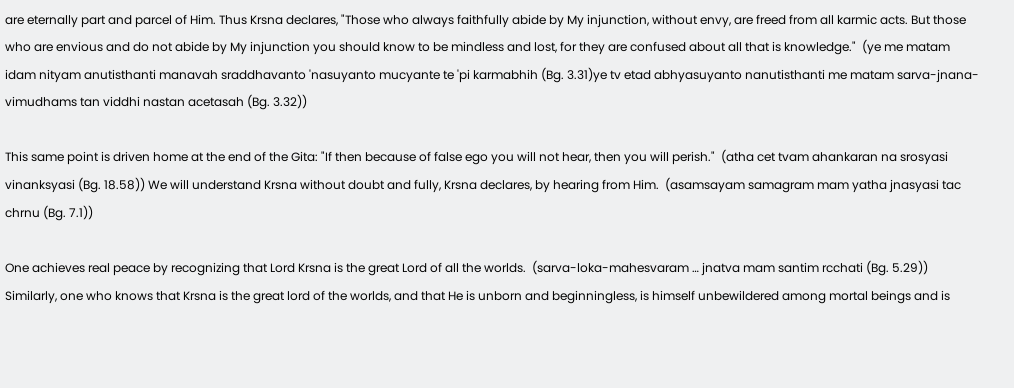are eternally part and parcel of Him. Thus Krsna declares, "Those who always faithfully abide by My injunction, without envy, are freed from all karmic acts. But those who are envious and do not abide by My injunction you should know to be mindless and lost, for they are confused about all that is knowledge."  (ye me matam idam nityam anutisthanti manavah sraddhavanto 'nasuyanto mucyante te 'pi karmabhih (Bg. 3.31)ye tv etad abhyasuyanto nanutisthanti me matam sarva-jnana-vimudhams tan viddhi nastan acetasah (Bg. 3.32))

This same point is driven home at the end of the Gita: "If then because of false ego you will not hear, then you will perish."  (atha cet tvam ahankaran na srosyasi vinanksyasi (Bg. 18.58)) We will understand Krsna without doubt and fully, Krsna declares, by hearing from Him.  (asamsayam samagram mam yatha jnasyasi tac chrnu (Bg. 7.1))

One achieves real peace by recognizing that Lord Krsna is the great Lord of all the worlds.  (sarva-loka-mahesvaram … jnatva mam santim rcchati (Bg. 5.29)) Similarly, one who knows that Krsna is the great lord of the worlds, and that He is unborn and beginningless, is himself unbewildered among mortal beings and is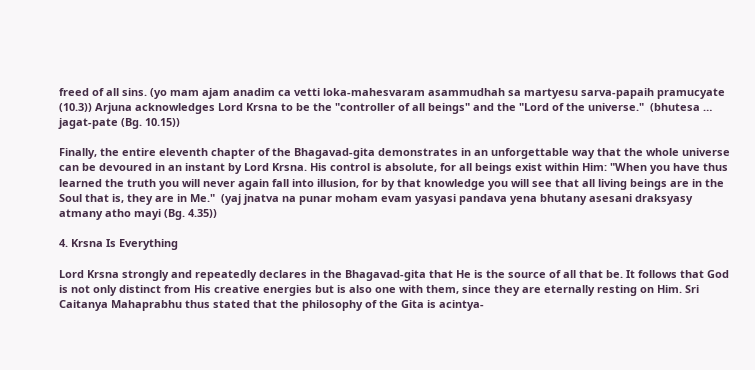freed of all sins. (yo mam ajam anadim ca vetti loka-mahesvaram asammudhah sa martyesu sarva-papaih pramucyate (10.3)) Arjuna acknowledges Lord Krsna to be the "controller of all beings" and the "Lord of the universe."  (bhutesa … jagat-pate (Bg. 10.15))

Finally, the entire eleventh chapter of the Bhagavad-gita demonstrates in an unforgettable way that the whole universe can be devoured in an instant by Lord Krsna. His control is absolute, for all beings exist within Him: "When you have thus learned the truth you will never again fall into illusion, for by that knowledge you will see that all living beings are in the Soul that is, they are in Me."  (yaj jnatva na punar moham evam yasyasi pandava yena bhutany asesani draksyasy atmany atho mayi (Bg. 4.35))

4. Krsna Is Everything

Lord Krsna strongly and repeatedly declares in the Bhagavad-gita that He is the source of all that be. It follows that God is not only distinct from His creative energies but is also one with them, since they are eternally resting on Him. Sri Caitanya Mahaprabhu thus stated that the philosophy of the Gita is acintya-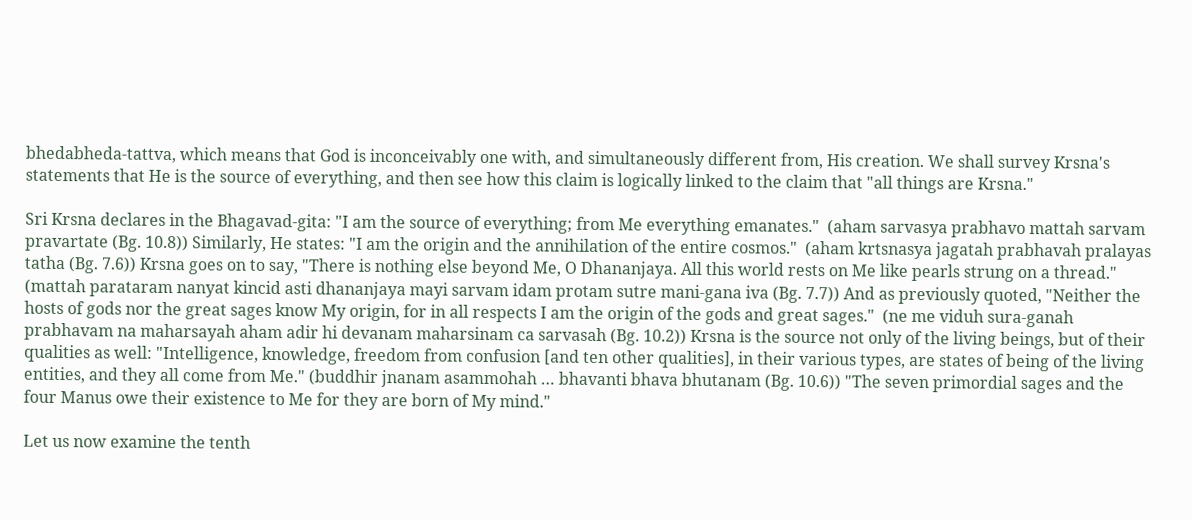bhedabheda-tattva, which means that God is inconceivably one with, and simultaneously different from, His creation. We shall survey Krsna's statements that He is the source of everything, and then see how this claim is logically linked to the claim that "all things are Krsna."

Sri Krsna declares in the Bhagavad-gita: "I am the source of everything; from Me everything emanates."  (aham sarvasya prabhavo mattah sarvam pravartate (Bg. 10.8)) Similarly, He states: "I am the origin and the annihilation of the entire cosmos."  (aham krtsnasya jagatah prabhavah pralayas tatha (Bg. 7.6)) Krsna goes on to say, "There is nothing else beyond Me, O Dhananjaya. All this world rests on Me like pearls strung on a thread."  (mattah parataram nanyat kincid asti dhananjaya mayi sarvam idam protam sutre mani-gana iva (Bg. 7.7)) And as previously quoted, "Neither the hosts of gods nor the great sages know My origin, for in all respects I am the origin of the gods and great sages."  (ne me viduh sura-ganah prabhavam na maharsayah aham adir hi devanam maharsinam ca sarvasah (Bg. 10.2)) Krsna is the source not only of the living beings, but of their qualities as well: "Intelligence, knowledge, freedom from confusion [and ten other qualities], in their various types, are states of being of the living entities, and they all come from Me." (buddhir jnanam asammohah … bhavanti bhava bhutanam (Bg. 10.6)) "The seven primordial sages and the four Manus owe their existence to Me for they are born of My mind."

Let us now examine the tenth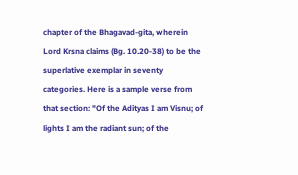chapter of the Bhagavad-gita, wherein Lord Krsna claims (Bg. 10.20-38) to be the superlative exemplar in seventy categories. Here is a sample verse from that section: "Of the Adityas I am Visnu; of lights I am the radiant sun; of the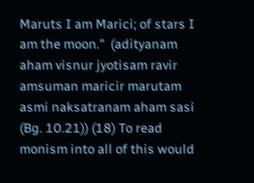Maruts I am Marici; of stars I am the moon."  (adityanam aham visnur jyotisam ravir amsuman maricir marutam asmi naksatranam aham sasi (Bg. 10.21)) (18) To read monism into all of this would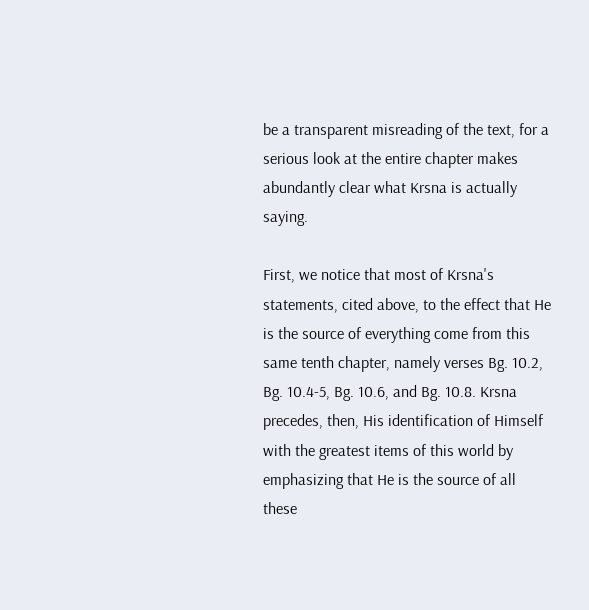be a transparent misreading of the text, for a serious look at the entire chapter makes abundantly clear what Krsna is actually saying.

First, we notice that most of Krsna's statements, cited above, to the effect that He is the source of everything come from this same tenth chapter, namely verses Bg. 10.2, Bg. 10.4-5, Bg. 10.6, and Bg. 10.8. Krsna precedes, then, His identification of Himself with the greatest items of this world by emphasizing that He is the source of all these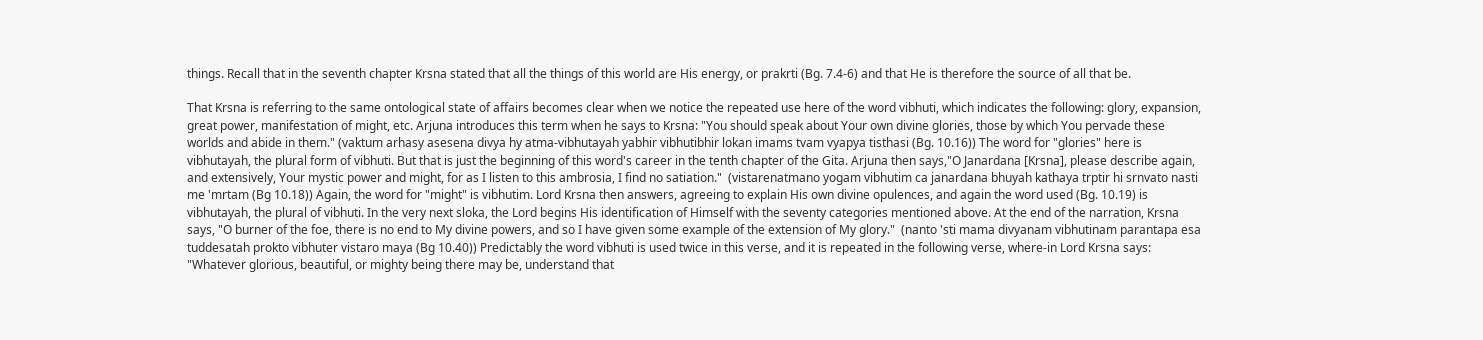things. Recall that in the seventh chapter Krsna stated that all the things of this world are His energy, or prakrti (Bg. 7.4-6) and that He is therefore the source of all that be.

That Krsna is referring to the same ontological state of affairs becomes clear when we notice the repeated use here of the word vibhuti, which indicates the following: glory, expansion, great power, manifestation of might, etc. Arjuna introduces this term when he says to Krsna: "You should speak about Your own divine glories, those by which You pervade these worlds and abide in them." (vaktum arhasy asesena divya hy atma-vibhutayah yabhir vibhutibhir lokan imams tvam vyapya tisthasi (Bg. 10.16)) The word for "glories" here is vibhutayah, the plural form of vibhuti. But that is just the beginning of this word's career in the tenth chapter of the Gita. Arjuna then says,"O Janardana [Krsna], please describe again, and extensively, Your mystic power and might, for as I listen to this ambrosia, I find no satiation."  (vistarenatmano yogam vibhutim ca janardana bhuyah kathaya trptir hi srnvato nasti me 'mrtam (Bg 10.18)) Again, the word for "might" is vibhutim. Lord Krsna then answers, agreeing to explain His own divine opulences, and again the word used (Bg. 10.19) is vibhutayah, the plural of vibhuti. In the very next sloka, the Lord begins His identification of Himself with the seventy categories mentioned above. At the end of the narration, Krsna says, "O burner of the foe, there is no end to My divine powers, and so I have given some example of the extension of My glory."  (nanto 'sti mama divyanam vibhutinam parantapa esa tuddesatah prokto vibhuter vistaro maya (Bg 10.40)) Predictably the word vibhuti is used twice in this verse, and it is repeated in the following verse, where-in Lord Krsna says: "Whatever glorious, beautiful, or mighty being there may be, understand that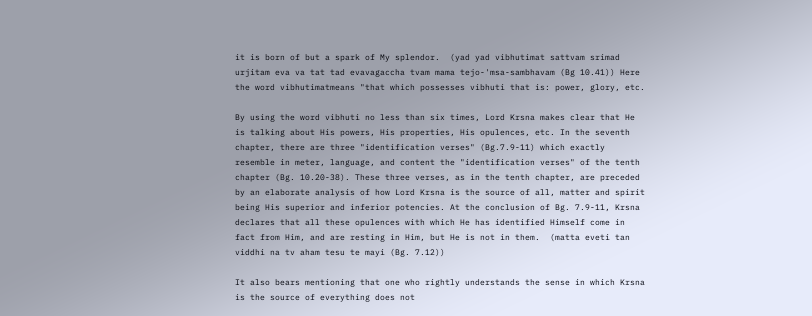it is born of but a spark of My splendor.  (yad yad vibhutimat sattvam srimad urjitam eva va tat tad evavagaccha tvam mama tejo-'msa-sambhavam (Bg 10.41)) Here the word vibhutimatmeans "that which possesses vibhuti that is: power, glory, etc.

By using the word vibhuti no less than six times, Lord Krsna makes clear that He is talking about His powers, His properties, His opulences, etc. In the seventh chapter, there are three "identification verses" (Bg.7.9-11) which exactly resemble in meter, language, and content the "identification verses" of the tenth chapter (Bg. 10.20-38). These three verses, as in the tenth chapter, are preceded by an elaborate analysis of how Lord Krsna is the source of all, matter and spirit being His superior and inferior potencies. At the conclusion of Bg. 7.9-11, Krsna declares that all these opulences with which He has identified Himself come in fact from Him, and are resting in Him, but He is not in them.  (matta eveti tan viddhi na tv aham tesu te mayi (Bg. 7.12))

It also bears mentioning that one who rightly understands the sense in which Krsna is the source of everything does not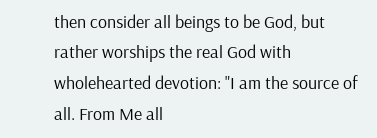then consider all beings to be God, but rather worships the real God with wholehearted devotion: "I am the source of all. From Me all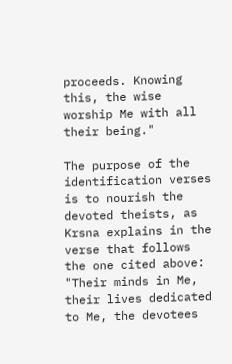proceeds. Knowing this, the wise worship Me with all their being."

The purpose of the identification verses is to nourish the devoted theists, as Krsna explains in the verse that follows the one cited above: "Their minds in Me, their lives dedicated to Me, the devotees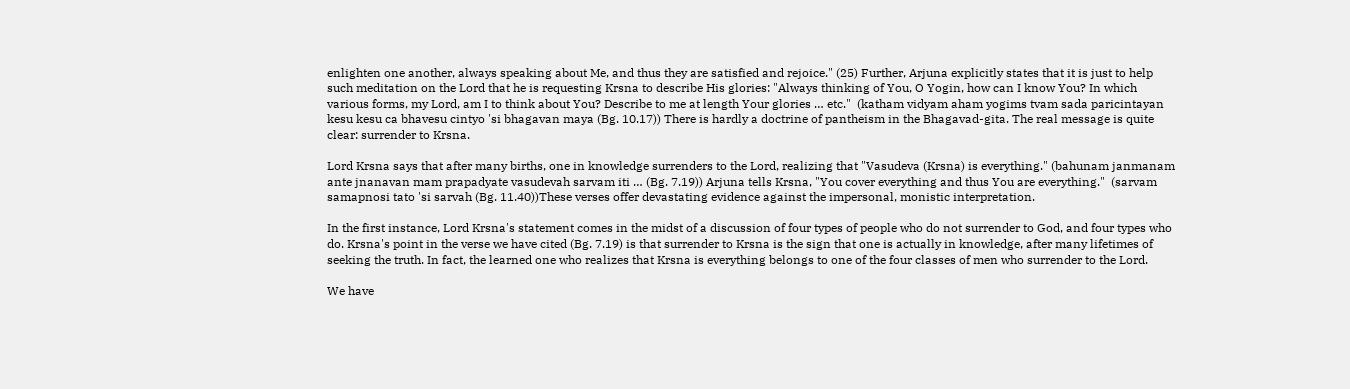enlighten one another, always speaking about Me, and thus they are satisfied and rejoice." (25) Further, Arjuna explicitly states that it is just to help such meditation on the Lord that he is requesting Krsna to describe His glories: "Always thinking of You, O Yogin, how can I know You? In which various forms, my Lord, am I to think about You? Describe to me at length Your glories … etc."  (katham vidyam aham yogims tvam sada paricintayan kesu kesu ca bhavesu cintyo 'si bhagavan maya (Bg. 10.17)) There is hardly a doctrine of pantheism in the Bhagavad-gita. The real message is quite clear: surrender to Krsna.

Lord Krsna says that after many births, one in knowledge surrenders to the Lord, realizing that "Vasudeva (Krsna) is everything." (bahunam janmanam ante jnanavan mam prapadyate vasudevah sarvam iti … (Bg. 7.19)) Arjuna tells Krsna, "You cover everything and thus You are everything."  (sarvam samapnosi tato 'si sarvah (Bg. 11.40))These verses offer devastating evidence against the impersonal, monistic interpretation.

In the first instance, Lord Krsna's statement comes in the midst of a discussion of four types of people who do not surrender to God, and four types who do. Krsna's point in the verse we have cited (Bg. 7.19) is that surrender to Krsna is the sign that one is actually in knowledge, after many lifetimes of seeking the truth. In fact, the learned one who realizes that Krsna is everything belongs to one of the four classes of men who surrender to the Lord.

We have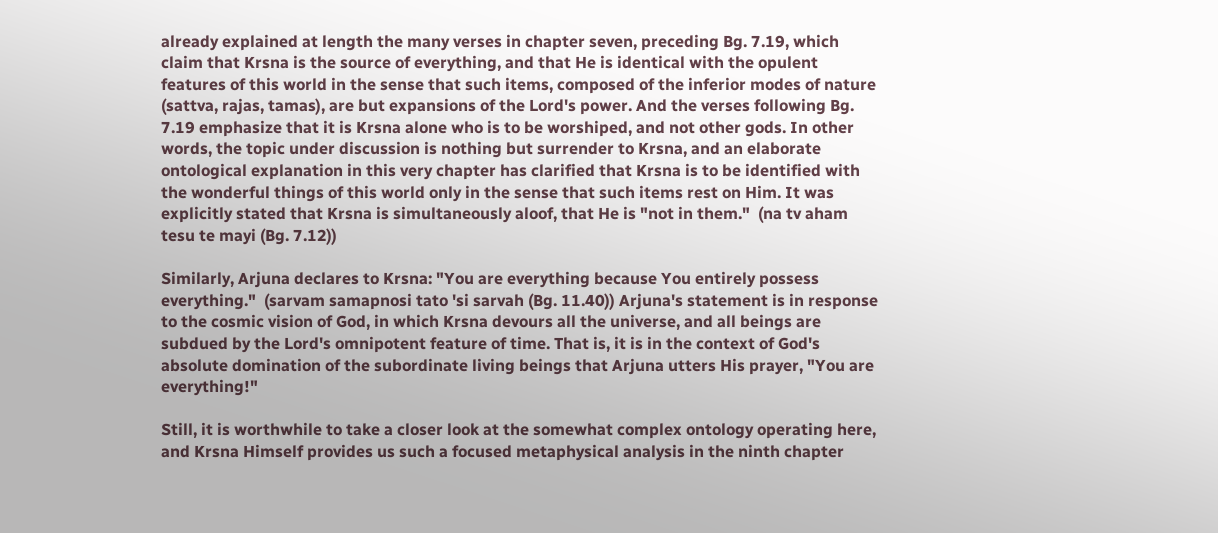already explained at length the many verses in chapter seven, preceding Bg. 7.19, which claim that Krsna is the source of everything, and that He is identical with the opulent features of this world in the sense that such items, composed of the inferior modes of nature (sattva, rajas, tamas), are but expansions of the Lord's power. And the verses following Bg. 7.19 emphasize that it is Krsna alone who is to be worshiped, and not other gods. In other words, the topic under discussion is nothing but surrender to Krsna, and an elaborate ontological explanation in this very chapter has clarified that Krsna is to be identified with the wonderful things of this world only in the sense that such items rest on Him. It was explicitly stated that Krsna is simultaneously aloof, that He is "not in them."  (na tv aham tesu te mayi (Bg. 7.12))

Similarly, Arjuna declares to Krsna: "You are everything because You entirely possess everything."  (sarvam samapnosi tato 'si sarvah (Bg. 11.40)) Arjuna's statement is in response to the cosmic vision of God, in which Krsna devours all the universe, and all beings are subdued by the Lord's omnipotent feature of time. That is, it is in the context of God's absolute domination of the subordinate living beings that Arjuna utters His prayer, "You are everything!"

Still, it is worthwhile to take a closer look at the somewhat complex ontology operating here, and Krsna Himself provides us such a focused metaphysical analysis in the ninth chapter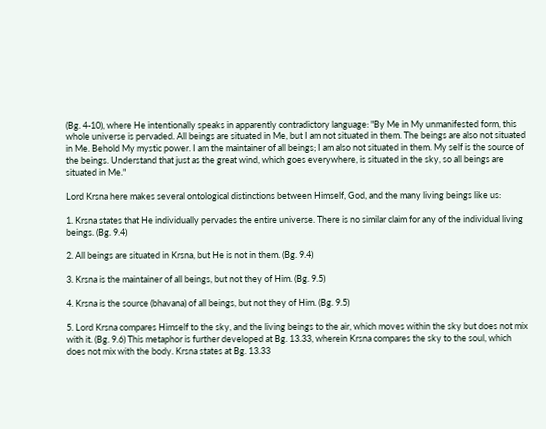(Bg. 4-10), where He intentionally speaks in apparently contradictory language: "By Me in My unmanifested form, this whole universe is pervaded. All beings are situated in Me, but I am not situated in them. The beings are also not situated in Me. Behold My mystic power. I am the maintainer of all beings; I am also not situated in them. My self is the source of the beings. Understand that just as the great wind, which goes everywhere, is situated in the sky, so all beings are situated in Me."

Lord Krsna here makes several ontological distinctions between Himself, God, and the many living beings like us:

1. Krsna states that He individually pervades the entire universe. There is no similar claim for any of the individual living beings. (Bg. 9.4)

2. All beings are situated in Krsna, but He is not in them. (Bg. 9.4)

3. Krsna is the maintainer of all beings, but not they of Him. (Bg. 9.5)

4. Krsna is the source (bhavana) of all beings, but not they of Him. (Bg. 9.5)

5. Lord Krsna compares Himself to the sky, and the living beings to the air, which moves within the sky but does not mix with it. (Bg. 9.6) This metaphor is further developed at Bg. 13.33, wherein Krsna compares the sky to the soul, which does not mix with the body. Krsna states at Bg. 13.33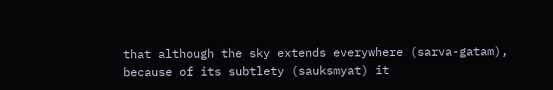that although the sky extends everywhere (sarva-gatam), because of its subtlety (sauksmyat) it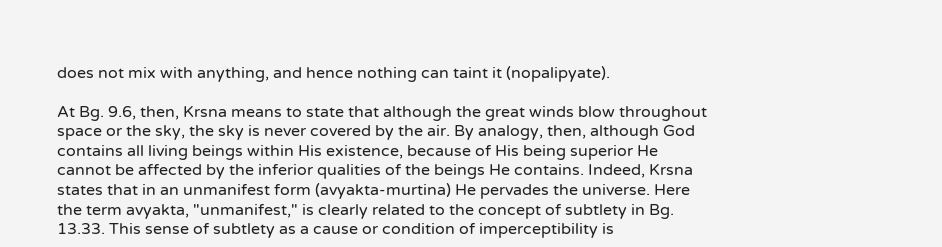does not mix with anything, and hence nothing can taint it (nopalipyate).

At Bg. 9.6, then, Krsna means to state that although the great winds blow throughout space or the sky, the sky is never covered by the air. By analogy, then, although God contains all living beings within His existence, because of His being superior He cannot be affected by the inferior qualities of the beings He contains. Indeed, Krsna states that in an unmanifest form (avyakta-murtina) He pervades the universe. Here the term avyakta, "unmanifest," is clearly related to the concept of subtlety in Bg. 13.33. This sense of subtlety as a cause or condition of imperceptibility is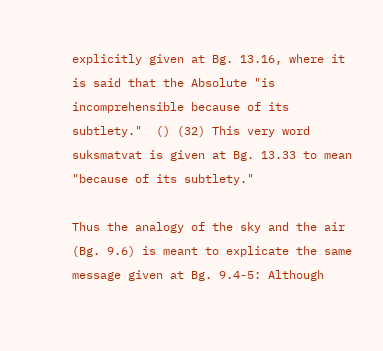explicitly given at Bg. 13.16, where it is said that the Absolute "is incomprehensible because of its subtlety."  () (32) This very word suksmatvat is given at Bg. 13.33 to mean "because of its subtlety."

Thus the analogy of the sky and the air (Bg. 9.6) is meant to explicate the same message given at Bg. 9.4-5: Although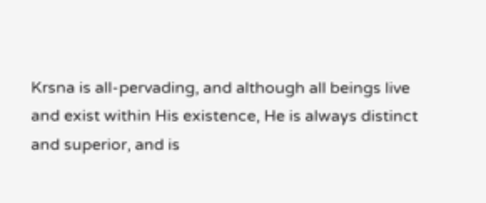Krsna is all-pervading, and although all beings live and exist within His existence, He is always distinct and superior, and is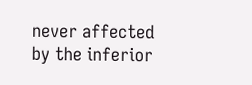never affected by the inferior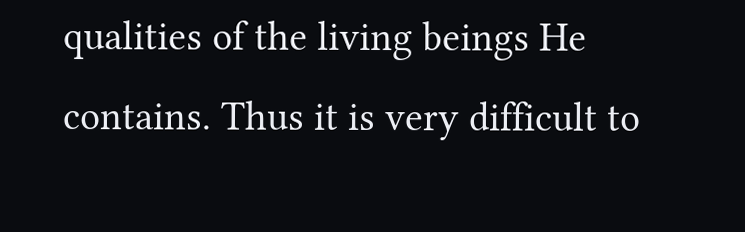qualities of the living beings He contains. Thus it is very difficult to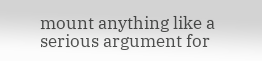mount anything like a serious argument for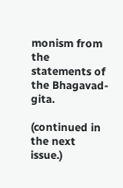monism from the statements of the Bhagavad-gita.

(continued in the next issue.)